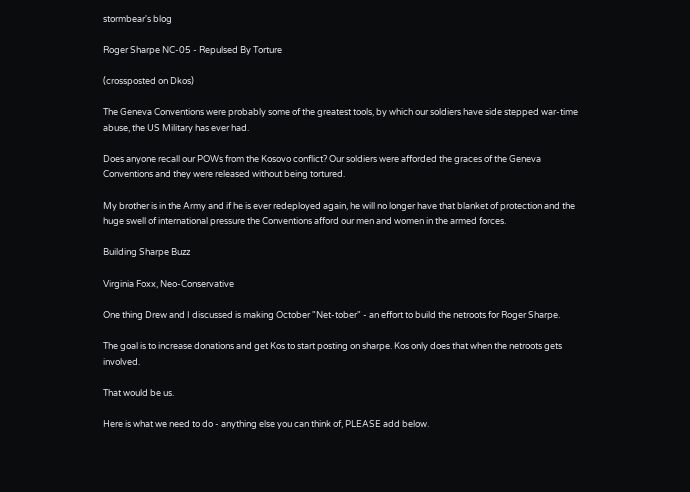stormbear's blog

Roger Sharpe NC-05 - Repulsed By Torture

(crossposted on Dkos)

The Geneva Conventions were probably some of the greatest tools, by which our soldiers have side stepped war-time abuse, the US Military has ever had.

Does anyone recall our POWs from the Kosovo conflict? Our soldiers were afforded the graces of the Geneva Conventions and they were released without being tortured.

My brother is in the Army and if he is ever redeployed again, he will no longer have that blanket of protection and the huge swell of international pressure the Conventions afford our men and women in the armed forces.

Building Sharpe Buzz

Virginia Foxx, Neo-Conservative

One thing Drew and I discussed is making October "Net-tober" - an effort to build the netroots for Roger Sharpe.

The goal is to increase donations and get Kos to start posting on sharpe. Kos only does that when the netroots gets involved.

That would be us.

Here is what we need to do - anything else you can think of, PLEASE add below.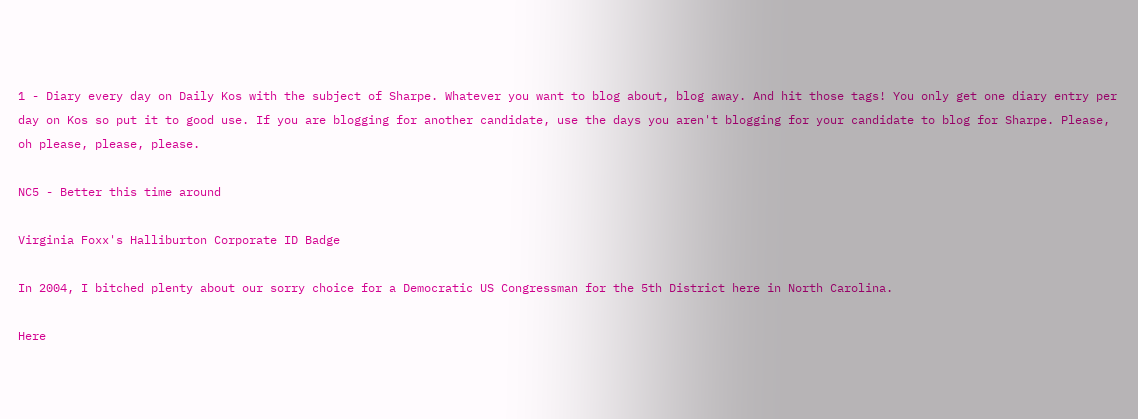1 - Diary every day on Daily Kos with the subject of Sharpe. Whatever you want to blog about, blog away. And hit those tags! You only get one diary entry per day on Kos so put it to good use. If you are blogging for another candidate, use the days you aren't blogging for your candidate to blog for Sharpe. Please, oh please, please, please.

NC5 - Better this time around

Virginia Foxx's Halliburton Corporate ID Badge

In 2004, I bitched plenty about our sorry choice for a Democratic US Congressman for the 5th District here in North Carolina.

Here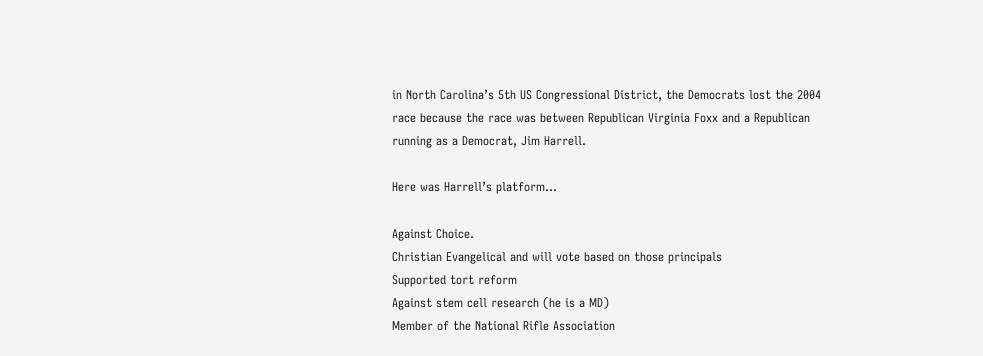in North Carolina’s 5th US Congressional District, the Democrats lost the 2004 race because the race was between Republican Virginia Foxx and a Republican running as a Democrat, Jim Harrell.

Here was Harrell’s platform…

Against Choice.
Christian Evangelical and will vote based on those principals
Supported tort reform
Against stem cell research (he is a MD)
Member of the National Rifle Association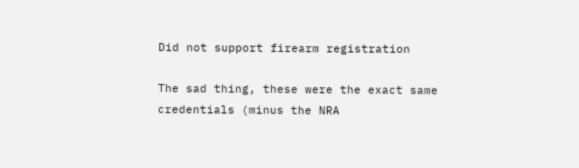Did not support firearm registration

The sad thing, these were the exact same credentials (minus the NRA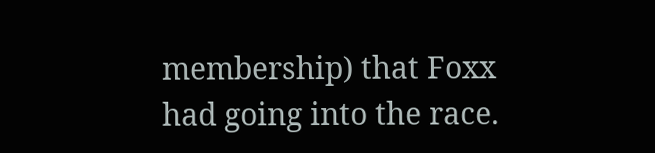membership) that Foxx had going into the race.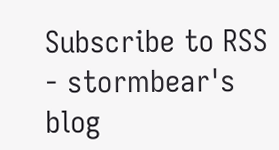Subscribe to RSS - stormbear's blog